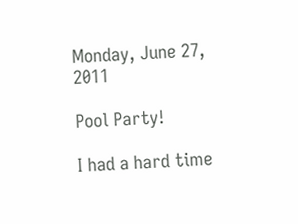Monday, June 27, 2011

Pool Party!

I had a hard time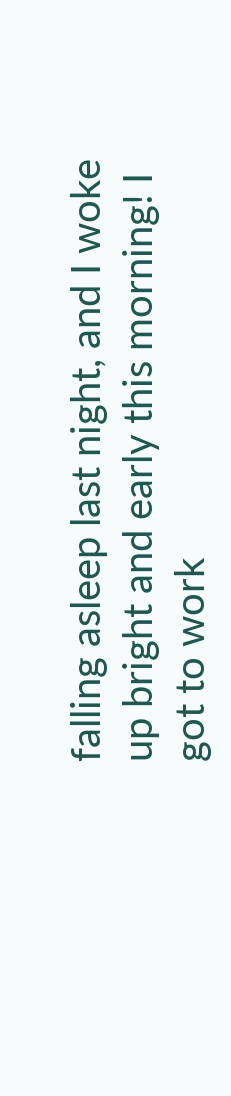falling asleep last night, and I woke up bright and early this morning! I got to work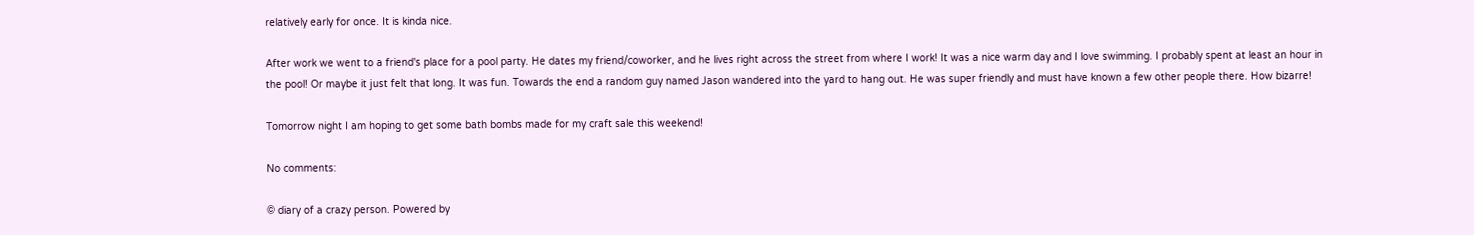relatively early for once. It is kinda nice.

After work we went to a friend's place for a pool party. He dates my friend/coworker, and he lives right across the street from where I work! It was a nice warm day and I love swimming. I probably spent at least an hour in the pool! Or maybe it just felt that long. It was fun. Towards the end a random guy named Jason wandered into the yard to hang out. He was super friendly and must have known a few other people there. How bizarre!

Tomorrow night I am hoping to get some bath bombs made for my craft sale this weekend!

No comments:

© diary of a crazy person. Powered by